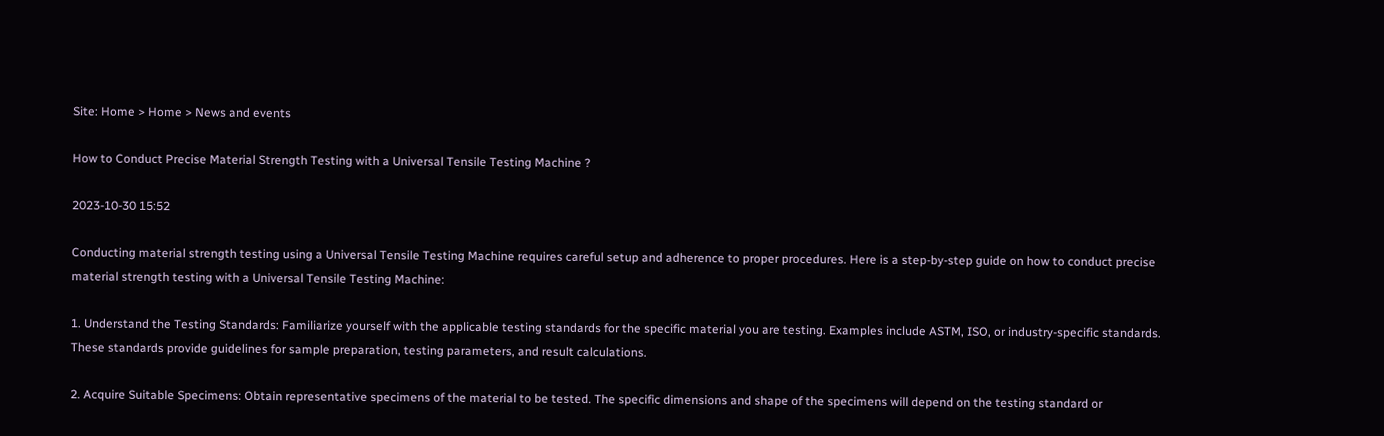Site: Home > Home > News and events

How to Conduct Precise Material Strength Testing with a Universal Tensile Testing Machine ?

2023-10-30 15:52

Conducting material strength testing using a Universal Tensile Testing Machine requires careful setup and adherence to proper procedures. Here is a step-by-step guide on how to conduct precise material strength testing with a Universal Tensile Testing Machine:

1. Understand the Testing Standards: Familiarize yourself with the applicable testing standards for the specific material you are testing. Examples include ASTM, ISO, or industry-specific standards. These standards provide guidelines for sample preparation, testing parameters, and result calculations.

2. Acquire Suitable Specimens: Obtain representative specimens of the material to be tested. The specific dimensions and shape of the specimens will depend on the testing standard or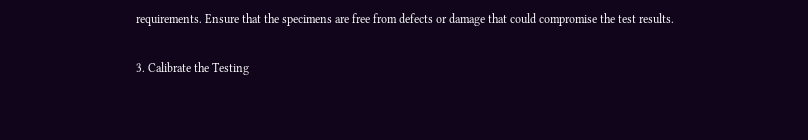requirements. Ensure that the specimens are free from defects or damage that could compromise the test results.

3. Calibrate the Testing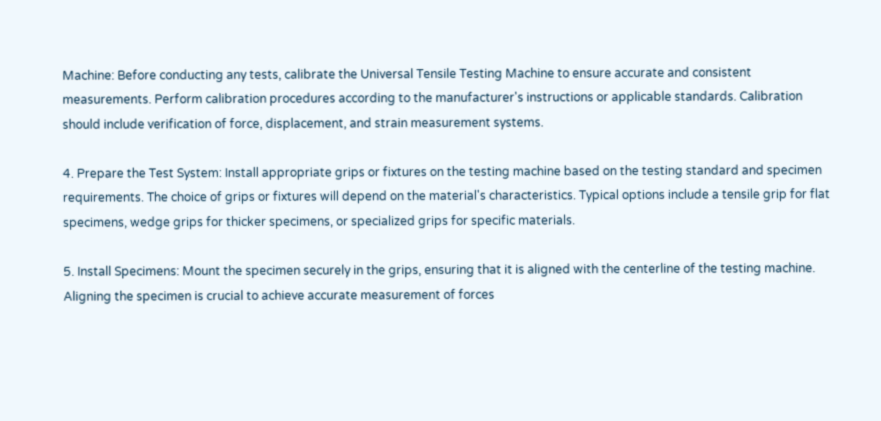Machine: Before conducting any tests, calibrate the Universal Tensile Testing Machine to ensure accurate and consistent measurements. Perform calibration procedures according to the manufacturer's instructions or applicable standards. Calibration should include verification of force, displacement, and strain measurement systems.

4. Prepare the Test System: Install appropriate grips or fixtures on the testing machine based on the testing standard and specimen requirements. The choice of grips or fixtures will depend on the material's characteristics. Typical options include a tensile grip for flat specimens, wedge grips for thicker specimens, or specialized grips for specific materials.

5. Install Specimens: Mount the specimen securely in the grips, ensuring that it is aligned with the centerline of the testing machine. Aligning the specimen is crucial to achieve accurate measurement of forces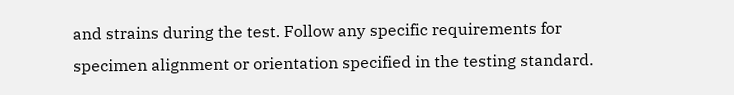and strains during the test. Follow any specific requirements for specimen alignment or orientation specified in the testing standard.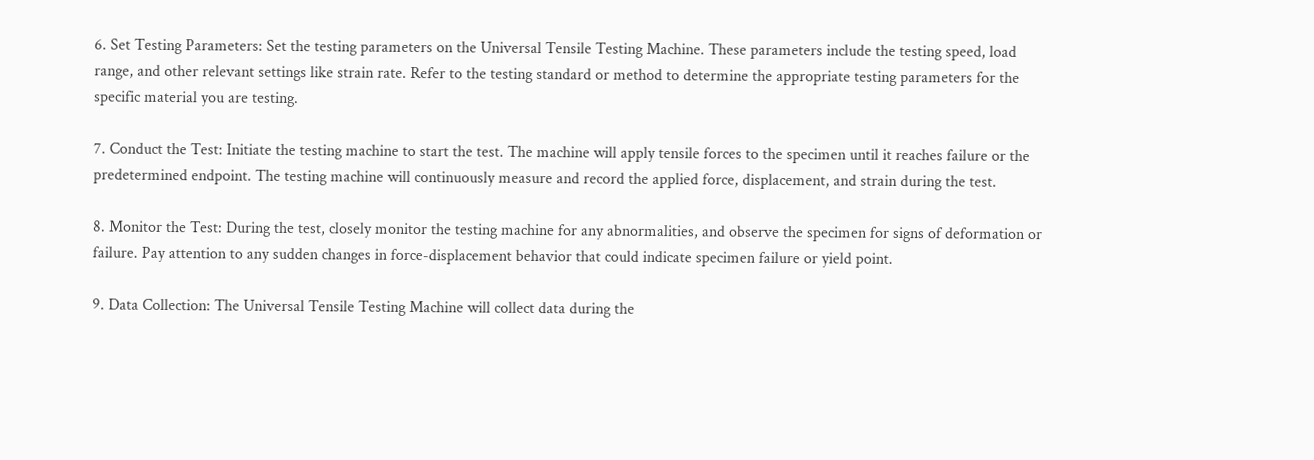6. Set Testing Parameters: Set the testing parameters on the Universal Tensile Testing Machine. These parameters include the testing speed, load range, and other relevant settings like strain rate. Refer to the testing standard or method to determine the appropriate testing parameters for the specific material you are testing.

7. Conduct the Test: Initiate the testing machine to start the test. The machine will apply tensile forces to the specimen until it reaches failure or the predetermined endpoint. The testing machine will continuously measure and record the applied force, displacement, and strain during the test.

8. Monitor the Test: During the test, closely monitor the testing machine for any abnormalities, and observe the specimen for signs of deformation or failure. Pay attention to any sudden changes in force-displacement behavior that could indicate specimen failure or yield point.

9. Data Collection: The Universal Tensile Testing Machine will collect data during the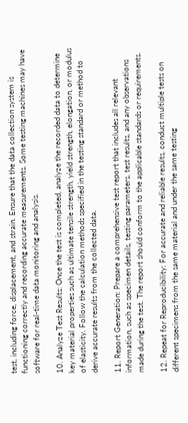test, including force, displacement, and strain. Ensure that the data collection system is functioning correctly and recording accurate measurements. Some testing machines may have software for real-time data monitoring and analysis.

10. Analyze Test Results: Once the test is completed, analyze the recorded data to determine key material properties such as ultimate tensile strength, yield strength, elongation, or modulus of elasticity. Follow the calculation methods specified in the testing standard or method to derive accurate results from the collected data.

11. Report Generation: Prepare a comprehensive test report that includes all relevant information, such as specimen details, testing parameters, test results, and any observations made during the test. The report should conform to the applicable standards or requirements.

12. Repeat for Reproducibility: For accurate and reliable results, conduct multiple tests on different specimens from the same material and under the same testing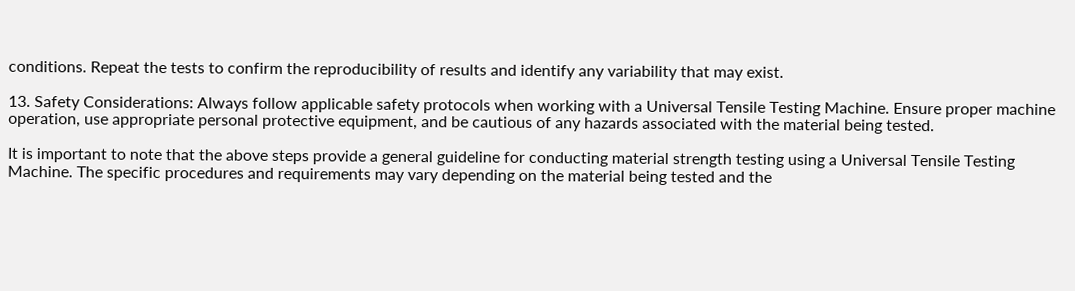conditions. Repeat the tests to confirm the reproducibility of results and identify any variability that may exist.

13. Safety Considerations: Always follow applicable safety protocols when working with a Universal Tensile Testing Machine. Ensure proper machine operation, use appropriate personal protective equipment, and be cautious of any hazards associated with the material being tested.

It is important to note that the above steps provide a general guideline for conducting material strength testing using a Universal Tensile Testing Machine. The specific procedures and requirements may vary depending on the material being tested and the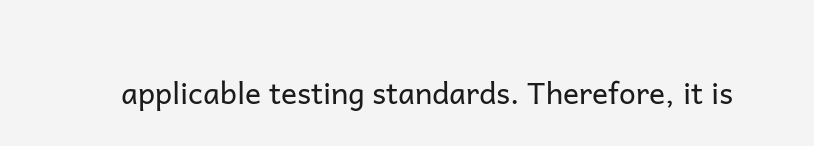applicable testing standards. Therefore, it is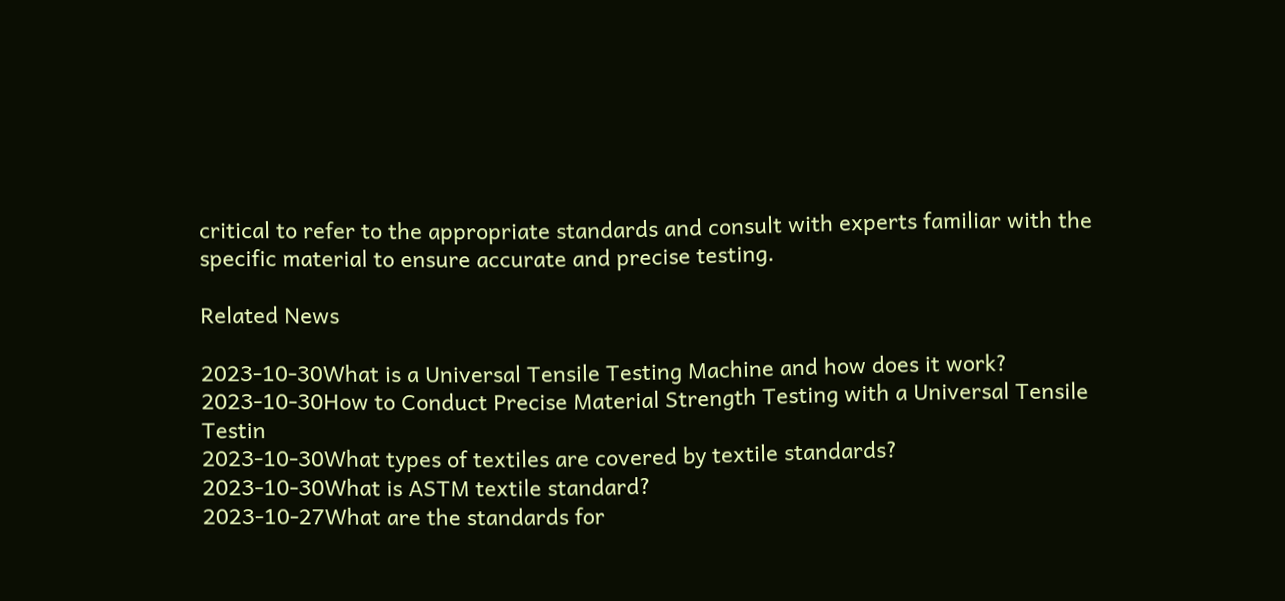critical to refer to the appropriate standards and consult with experts familiar with the specific material to ensure accurate and precise testing.

Related News

2023-10-30What is a Universal Tensile Testing Machine and how does it work?
2023-10-30How to Conduct Precise Material Strength Testing with a Universal Tensile Testin
2023-10-30What types of textiles are covered by textile standards?
2023-10-30What is ASTM textile standard?
2023-10-27What are the standards for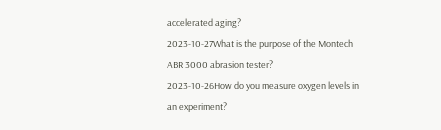accelerated aging?
2023-10-27What is the purpose of the Montech ABR 3000 abrasion tester?
2023-10-26How do you measure oxygen levels in an experiment?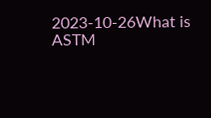2023-10-26What is ASTM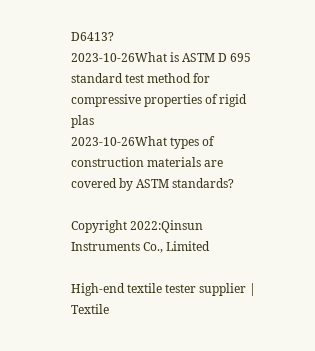D6413?
2023-10-26What is ASTM D 695 standard test method for compressive properties of rigid plas
2023-10-26What types of construction materials are covered by ASTM standards?

Copyright 2022:Qinsun Instruments Co., Limited

High-end textile tester supplier | Textile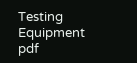Testing Equipment pdf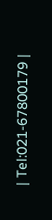| Tel:021-67800179 |